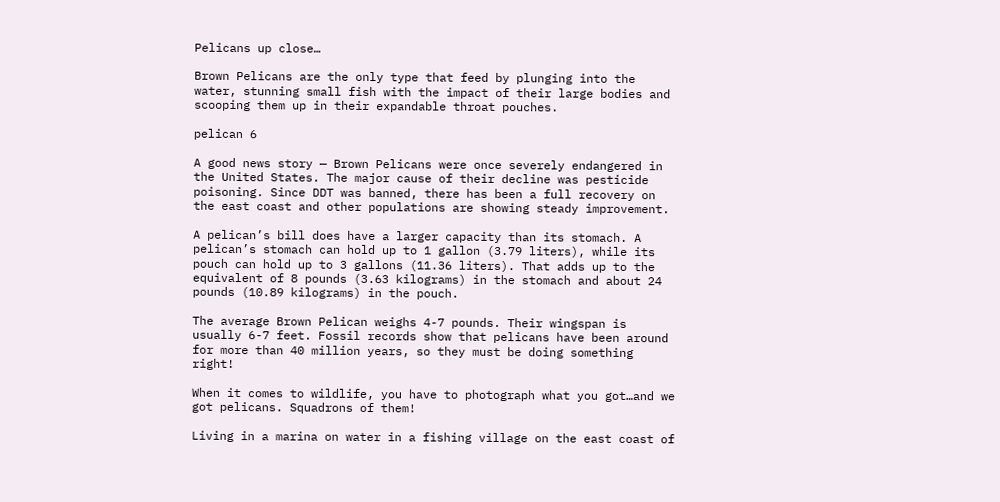Pelicans up close…

Brown Pelicans are the only type that feed by plunging into the water, stunning small fish with the impact of their large bodies and scooping them up in their expandable throat pouches.

pelican 6

A good news story — Brown Pelicans were once severely endangered in the United States. The major cause of their decline was pesticide poisoning. Since DDT was banned, there has been a full recovery on the east coast and other populations are showing steady improvement.

A pelican’s bill does have a larger capacity than its stomach. A pelican’s stomach can hold up to 1 gallon (3.79 liters), while its pouch can hold up to 3 gallons (11.36 liters). That adds up to the equivalent of 8 pounds (3.63 kilograms) in the stomach and about 24 pounds (10.89 kilograms) in the pouch.

The average Brown Pelican weighs 4-7 pounds. Their wingspan is usually 6-7 feet. Fossil records show that pelicans have been around for more than 40 million years, so they must be doing something right!

When it comes to wildlife, you have to photograph what you got…and we got pelicans. Squadrons of them!

Living in a marina on water in a fishing village on the east coast of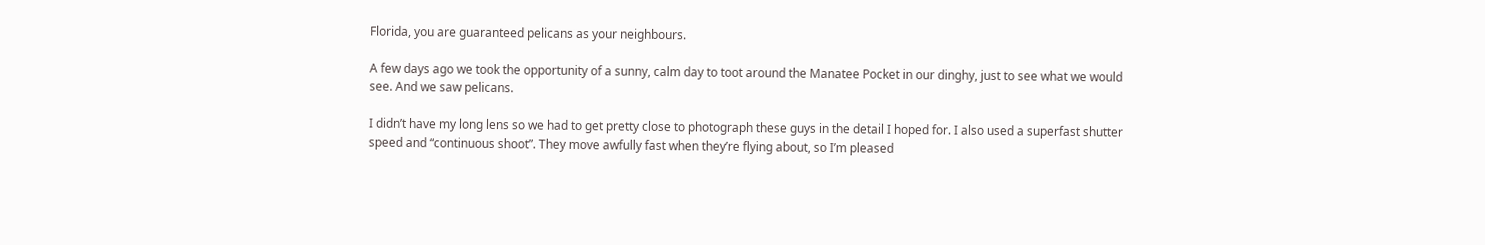Florida, you are guaranteed pelicans as your neighbours.

A few days ago we took the opportunity of a sunny, calm day to toot around the Manatee Pocket in our dinghy, just to see what we would see. And we saw pelicans.

I didn’t have my long lens so we had to get pretty close to photograph these guys in the detail I hoped for. I also used a superfast shutter speed and “continuous shoot”. They move awfully fast when they’re flying about, so I’m pleased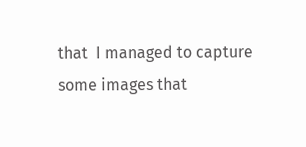that  I managed to capture some images that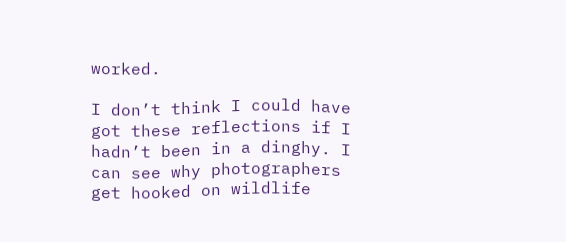worked.

I don’t think I could have got these reflections if I hadn’t been in a dinghy. I can see why photographers get hooked on wildlife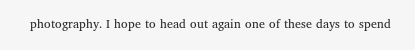photography. I hope to head out again one of these days to spend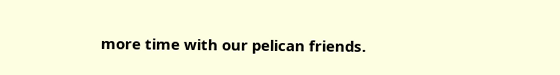more time with our pelican friends.